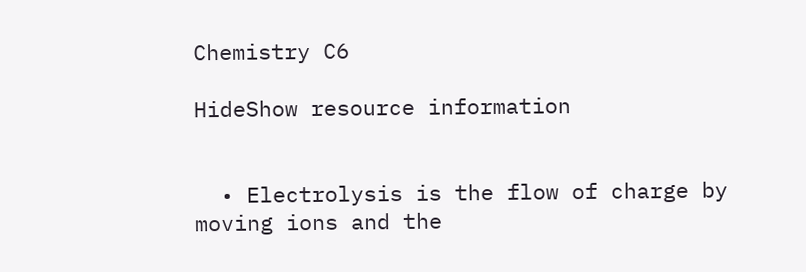Chemistry C6

HideShow resource information


  • Electrolysis is the flow of charge by moving ions and the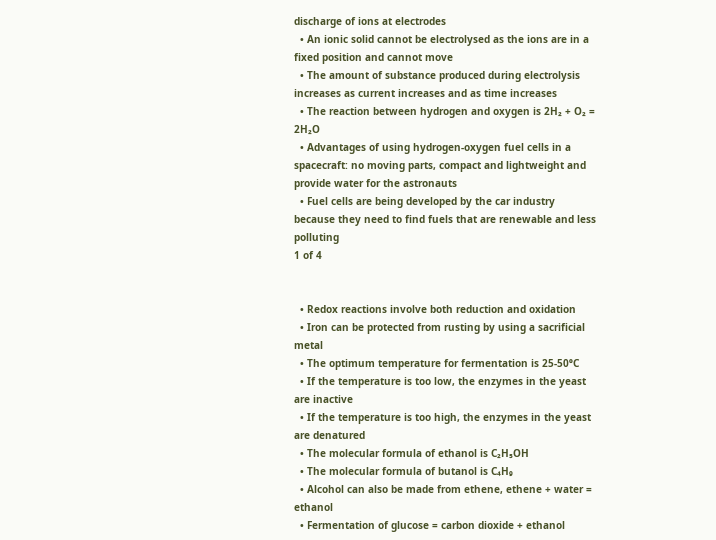discharge of ions at electrodes
  • An ionic solid cannot be electrolysed as the ions are in a fixed position and cannot move
  • The amount of substance produced during electrolysis increases as current increases and as time increases
  • The reaction between hydrogen and oxygen is 2H₂ + O₂ = 2H₂O
  • Advantages of using hydrogen-oxygen fuel cells in a spacecraft: no moving parts, compact and lightweight and provide water for the astronauts
  • Fuel cells are being developed by the car industry because they need to find fuels that are renewable and less polluting
1 of 4


  • Redox reactions involve both reduction and oxidation
  • Iron can be protected from rusting by using a sacrificial metal
  • The optimum temperature for fermentation is 25-50⁰C
  • If the temperature is too low, the enzymes in the yeast are inactive
  • If the temperature is too high, the enzymes in the yeast are denatured
  • The molecular formula of ethanol is C₂H₅OH
  • The molecular formula of butanol is C₄H₉
  • Alcohol can also be made from ethene, ethene + water = ethanol
  • Fermentation of glucose = carbon dioxide + ethanol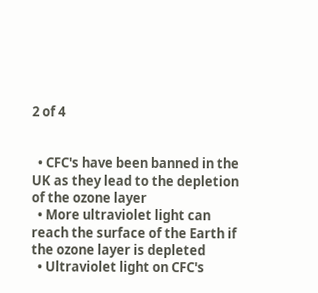2 of 4


  • CFC's have been banned in the UK as they lead to the depletion of the ozone layer
  • More ultraviolet light can reach the surface of the Earth if the ozone layer is depleted
  • Ultraviolet light on CFC's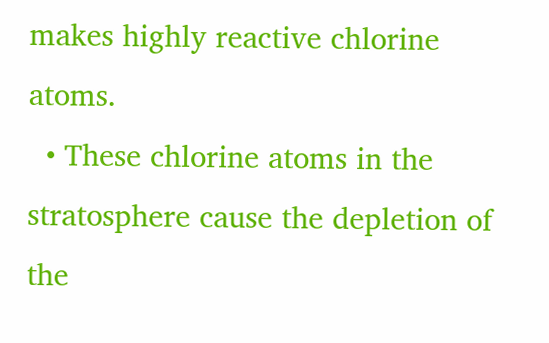makes highly reactive chlorine atoms.
  • These chlorine atoms in the stratosphere cause the depletion of the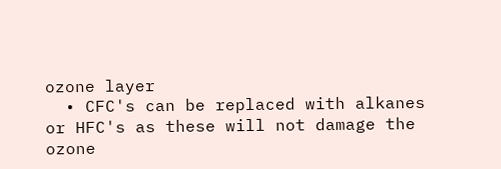ozone layer
  • CFC's can be replaced with alkanes or HFC's as these will not damage the ozone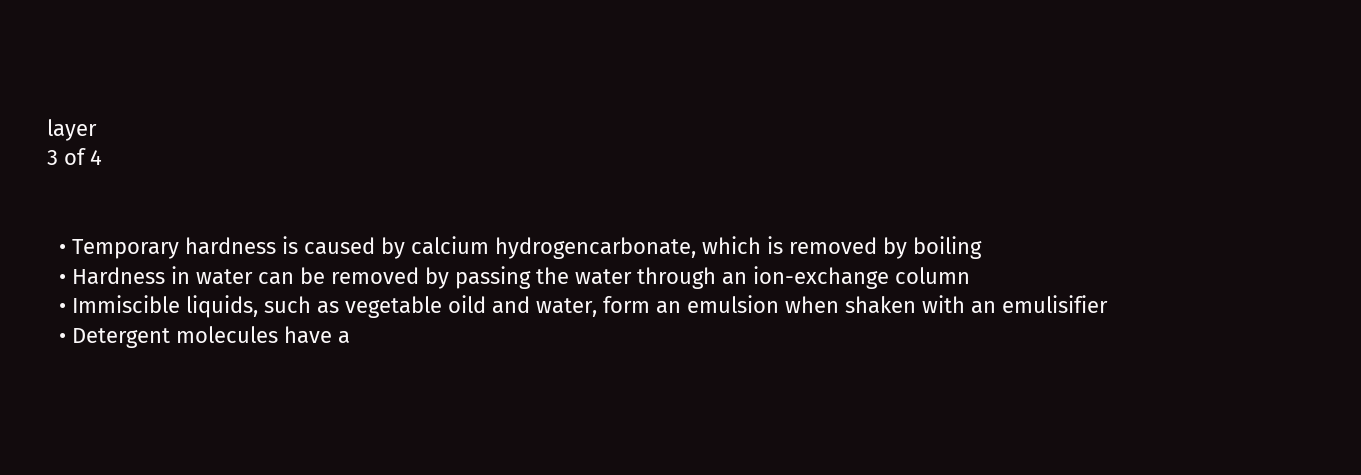layer
3 of 4


  • Temporary hardness is caused by calcium hydrogencarbonate, which is removed by boiling
  • Hardness in water can be removed by passing the water through an ion-exchange column
  • Immiscible liquids, such as vegetable oild and water, form an emulsion when shaken with an emulisifier
  • Detergent molecules have a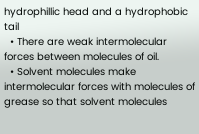hydrophillic head and a hydrophobic tail
  • There are weak intermolecular forces between molecules of oil.
  • Solvent molecules make intermolecular forces with molecules of grease so that solvent molecules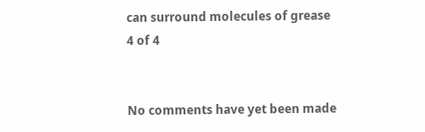can surround molecules of grease
4 of 4


No comments have yet been made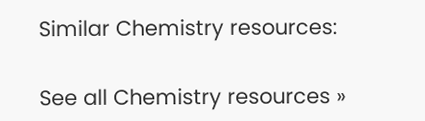Similar Chemistry resources:

See all Chemistry resources »